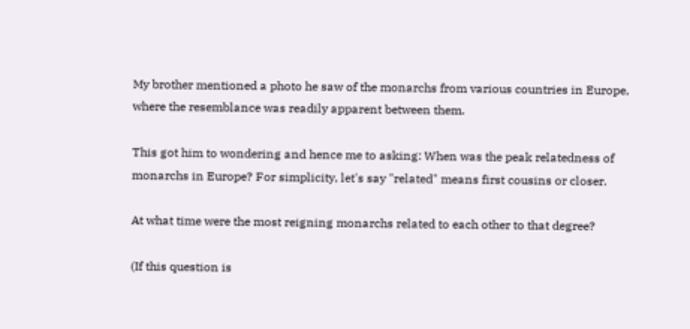My brother mentioned a photo he saw of the monarchs from various countries in Europe, where the resemblance was readily apparent between them.

This got him to wondering and hence me to asking: When was the peak relatedness of monarchs in Europe? For simplicity, let's say "related" means first cousins or closer.

At what time were the most reigning monarchs related to each other to that degree?

(If this question is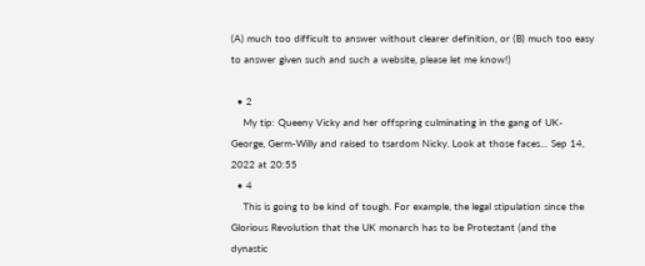(A) much too difficult to answer without clearer definition, or (B) much too easy to answer given such and such a website, please let me know!)

  • 2
    My tip: Queeny Vicky and her offspring culminating in the gang of UK-George, Germ-Willy and raised to tsardom Nicky. Look at those faces… Sep 14, 2022 at 20:55
  • 4
    This is going to be kind of tough. For example, the legal stipulation since the Glorious Revolution that the UK monarch has to be Protestant (and the dynastic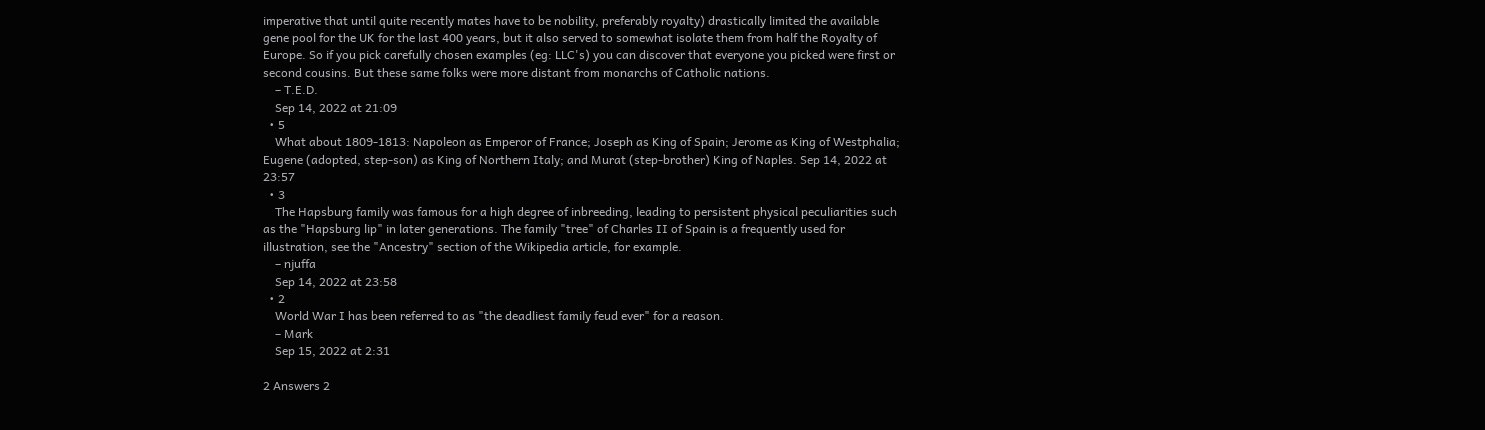imperative that until quite recently mates have to be nobility, preferably royalty) drastically limited the available gene pool for the UK for the last 400 years, but it also served to somewhat isolate them from half the Royalty of Europe. So if you pick carefully chosen examples (eg: LLC's) you can discover that everyone you picked were first or second cousins. But these same folks were more distant from monarchs of Catholic nations.
    – T.E.D.
    Sep 14, 2022 at 21:09
  • 5
    What about 1809-1813: Napoleon as Emperor of France; Joseph as King of Spain; Jerome as King of Westphalia; Eugene (adopted, step-son) as King of Northern Italy; and Murat (step-brother) King of Naples. Sep 14, 2022 at 23:57
  • 3
    The Hapsburg family was famous for a high degree of inbreeding, leading to persistent physical peculiarities such as the "Hapsburg lip" in later generations. The family "tree" of Charles II of Spain is a frequently used for illustration, see the "Ancestry" section of the Wikipedia article, for example.
    – njuffa
    Sep 14, 2022 at 23:58
  • 2
    World War I has been referred to as "the deadliest family feud ever" for a reason.
    – Mark
    Sep 15, 2022 at 2:31

2 Answers 2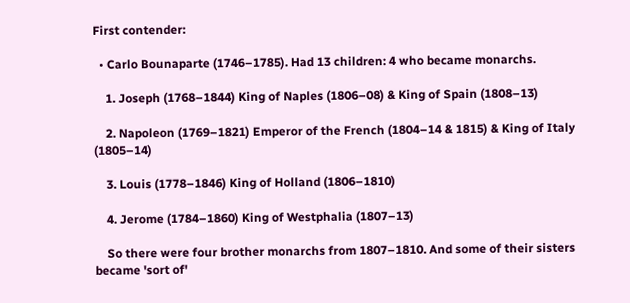First contender:

  • Carlo Bounaparte (1746–1785). Had 13 children: 4 who became monarchs.

    1. Joseph (1768–1844) King of Naples (1806–08) & King of Spain (1808–13)

    2. Napoleon (1769–1821) Emperor of the French (1804–14 & 1815) & King of Italy (1805–14)

    3. Louis (1778–1846) King of Holland (1806–1810)

    4. Jerome (1784–1860) King of Westphalia (1807–13)

    So there were four brother monarchs from 1807–1810. And some of their sisters became 'sort of'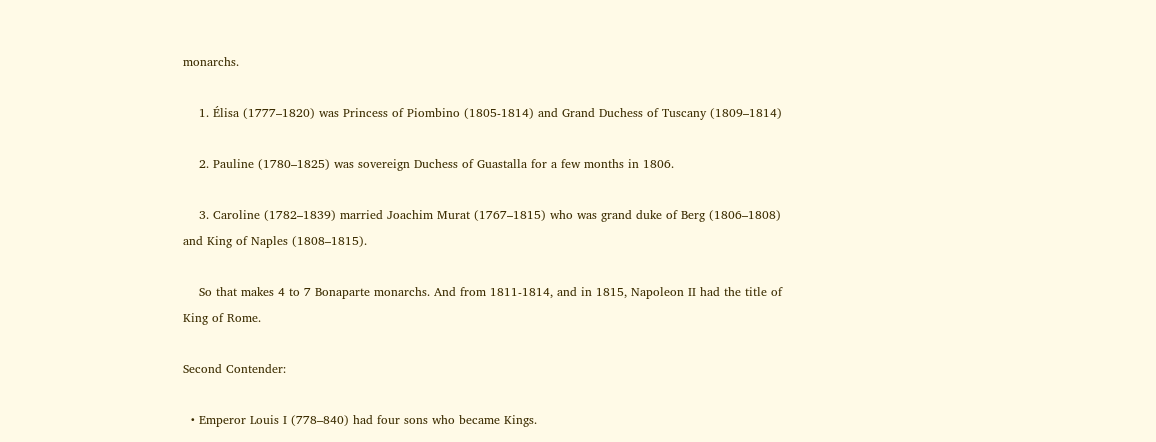monarchs.

    1. Élisa (1777–1820) was Princess of Piombino (1805-1814) and Grand Duchess of Tuscany (1809–1814)

    2. Pauline (1780–1825) was sovereign Duchess of Guastalla for a few months in 1806.

    3. Caroline (1782–1839) married Joachim Murat (1767–1815) who was grand duke of Berg (1806–1808) and King of Naples (1808–1815).

    So that makes 4 to 7 Bonaparte monarchs. And from 1811-1814, and in 1815, Napoleon II had the title of King of Rome.

Second Contender:

  • Emperor Louis I (778–840) had four sons who became Kings.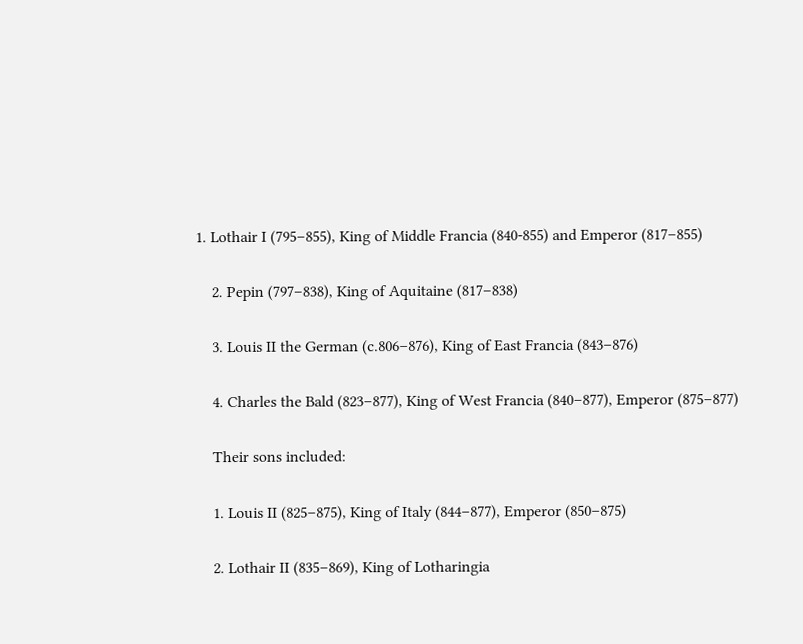1. Lothair I (795–855), King of Middle Francia (840-855) and Emperor (817–855)

    2. Pepin (797–838), King of Aquitaine (817–838)

    3. Louis II the German (c.806–876), King of East Francia (843–876)

    4. Charles the Bald (823–877), King of West Francia (840–877), Emperor (875–877)

    Their sons included:

    1. Louis II (825–875), King of Italy (844–877), Emperor (850–875)

    2. Lothair II (835–869), King of Lotharingia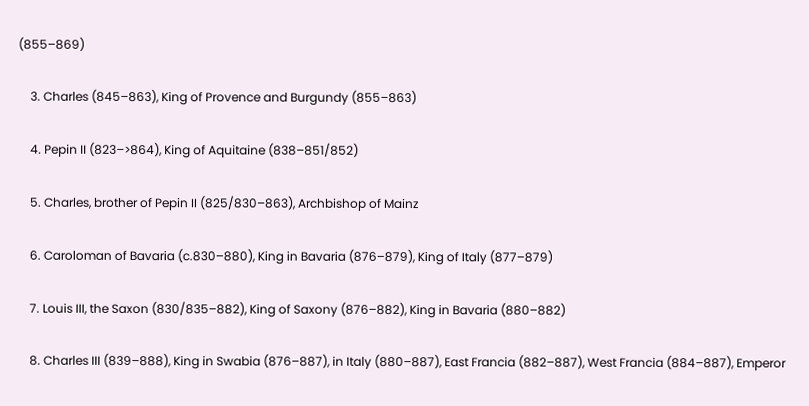(855–869)

    3. Charles (845–863), King of Provence and Burgundy (855–863)

    4. Pepin II (823–>864), King of Aquitaine (838–851/852)

    5. Charles, brother of Pepin II (825/830–863), Archbishop of Mainz

    6. Caroloman of Bavaria (c.830–880), King in Bavaria (876–879), King of Italy (877–879)

    7. Louis III, the Saxon (830/835–882), King of Saxony (876–882), King in Bavaria (880–882)

    8. Charles III (839–888), King in Swabia (876–887), in Italy (880–887), East Francia (882–887), West Francia (884–887), Emperor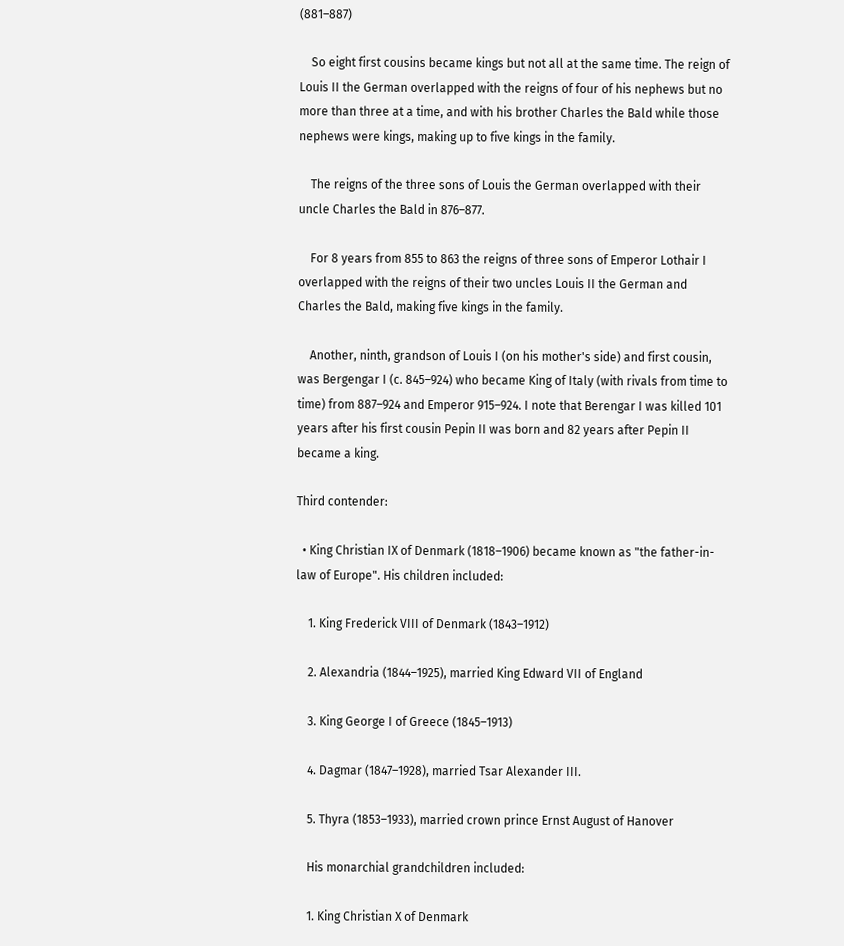(881–887)

    So eight first cousins became kings but not all at the same time. The reign of Louis II the German overlapped with the reigns of four of his nephews but no more than three at a time, and with his brother Charles the Bald while those nephews were kings, making up to five kings in the family.

    The reigns of the three sons of Louis the German overlapped with their uncle Charles the Bald in 876–877.

    For 8 years from 855 to 863 the reigns of three sons of Emperor Lothair I overlapped with the reigns of their two uncles Louis II the German and Charles the Bald, making five kings in the family.

    Another, ninth, grandson of Louis I (on his mother's side) and first cousin, was Bergengar I (c. 845–924) who became King of Italy (with rivals from time to time) from 887–924 and Emperor 915–924. I note that Berengar I was killed 101 years after his first cousin Pepin II was born and 82 years after Pepin II became a king.

Third contender:

  • King Christian IX of Denmark (1818–1906) became known as "the father-in-law of Europe". His children included:

    1. King Frederick VIII of Denmark (1843–1912)

    2. Alexandria (1844–1925), married King Edward VII of England

    3. King George I of Greece (1845–1913)

    4. Dagmar (1847–1928), married Tsar Alexander III.

    5. Thyra (1853–1933), married crown prince Ernst August of Hanover

    His monarchial grandchildren included:

    1. King Christian X of Denmark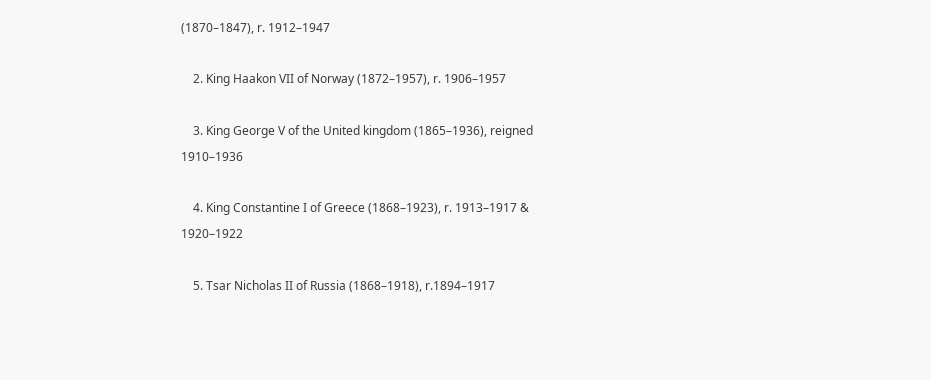(1870–1847), r. 1912–1947

    2. King Haakon VII of Norway (1872–1957), r. 1906–1957

    3. King George V of the United kingdom (1865–1936), reigned 1910–1936

    4. King Constantine I of Greece (1868–1923), r. 1913–1917 & 1920–1922

    5. Tsar Nicholas II of Russia (1868–1918), r.1894–1917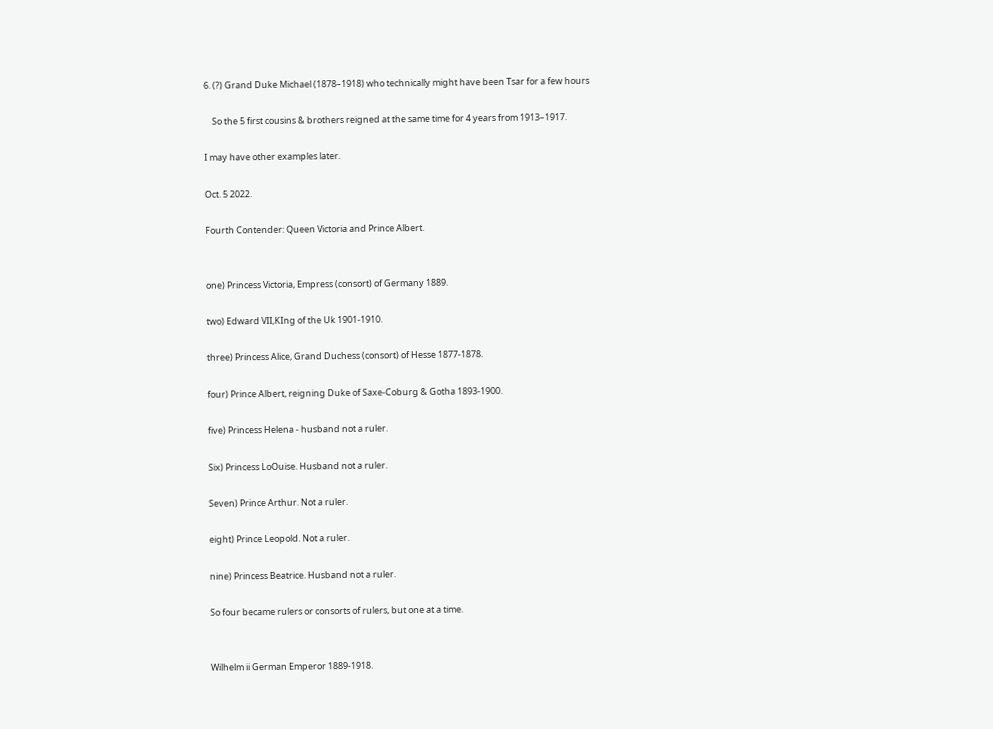6. (?) Grand Duke Michael (1878–1918) who technically might have been Tsar for a few hours

    So the 5 first cousins & brothers reigned at the same time for 4 years from 1913–1917.

I may have other examples later.

Oct. 5 2022.

Fourth Contender: Queen Victoria and Prince Albert.


one) Princess Victoria, Empress (consort) of Germany 1889.

two) Edward VII,KIng of the Uk 1901-1910.

three) Princess Alice, Grand Duchess (consort) of Hesse 1877-1878.

four) Prince Albert, reigning Duke of Saxe-Coburg & Gotha 1893-1900.

five) Princess Helena - husband not a ruler.

Six) Princess LoOuise. Husband not a ruler.

Seven) Prince Arthur. Not a ruler.

eight) Prince Leopold. Not a ruler.

nine) Princess Beatrice. Husband not a ruler.

So four became rulers or consorts of rulers, but one at a time.


Wilhelm ii German Emperor 1889-1918.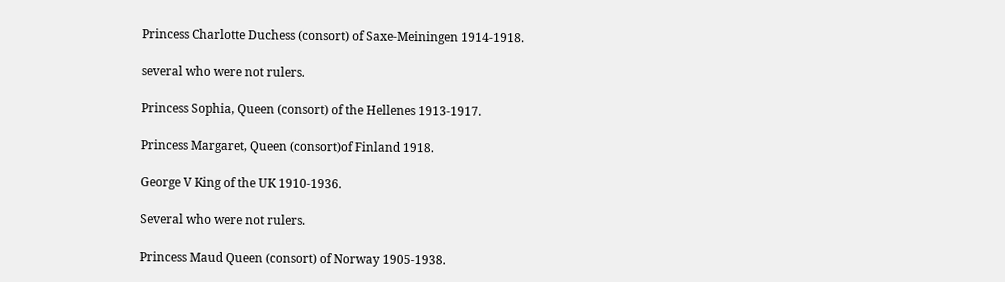Princess Charlotte Duchess (consort) of Saxe-Meiningen 1914-1918.

several who were not rulers.

Princess Sophia, Queen (consort) of the Hellenes 1913-1917.

Princess Margaret, Queen (consort)of Finland 1918.

George V King of the UK 1910-1936.

Several who were not rulers.

Princess Maud Queen (consort) of Norway 1905-1938.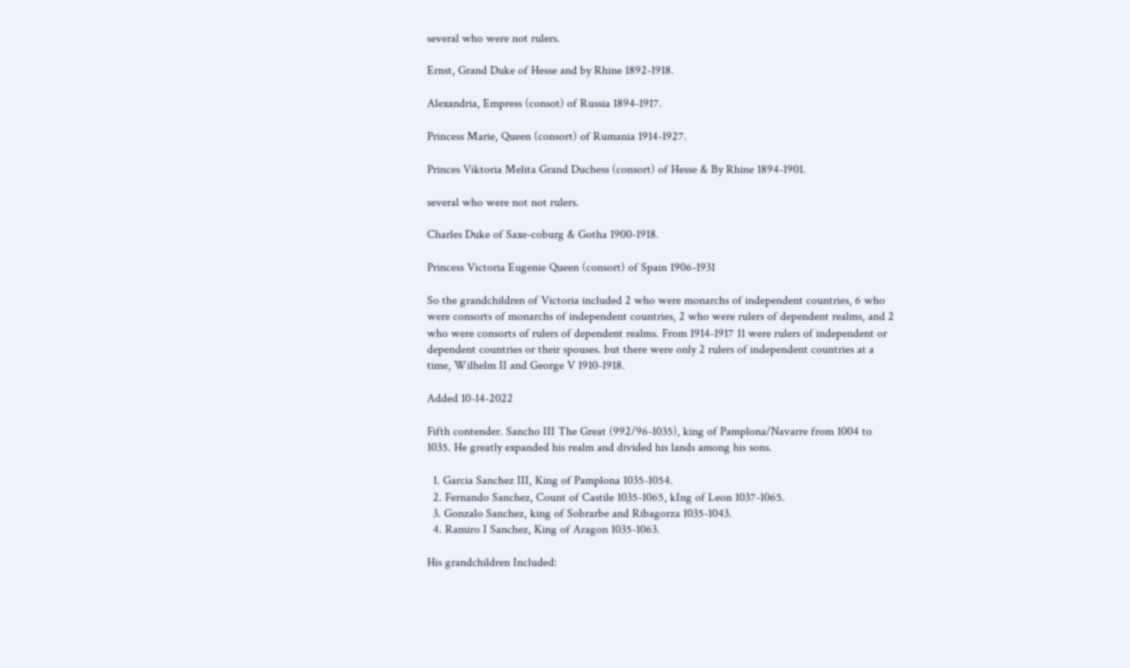several who were not rulers.

Ernst, Grand Duke of Hesse and by Rhine 1892-1918.

Alexandria, Empress (consot) of Russia 1894-1917.

Princess Marie, Queen (consort) of Rumania 1914-1927.

Princes Viktoria Melita Grand Duchess (consort) of Hesse & By Rhine 1894-1901.

several who were not not rulers.

Charles Duke of Saxe-coburg & Gotha 1900-1918.

Princess Victoria Eugenie Queen (consort) of Spain 1906-1931

So the grandchildren of Victoria included 2 who were monarchs of independent countries, 6 who were consorts of monarchs of independent countries, 2 who were rulers of dependent realms, and 2 who were consorts of rulers of dependent realms. From 1914-1917 11 were rulers of independent or dependent countries or their spouses. but there were only 2 rulers of independent countries at a time, Wilhelm II and George V 1910-1918.

Added 10-14-2022

Fifth contender. Sancho III The Great (992/96-1035), king of Pamplona/Navarre from 1004 to 1035. He greatly expanded his realm and divided his lands among his sons.

  1. Garcia Sanchez III, King of Pamplona 1035-1054.
  2. Fernando Sanchez, Count of Castile 1035-1065, kIng of Leon 1037-1065.
  3. Gonzalo Sanchez, king of Sobrarbe and Ribagorza 1035-1043.
  4. Ramiro I Sanchez, King of Aragon 1035-1063.

His grandchildren Included: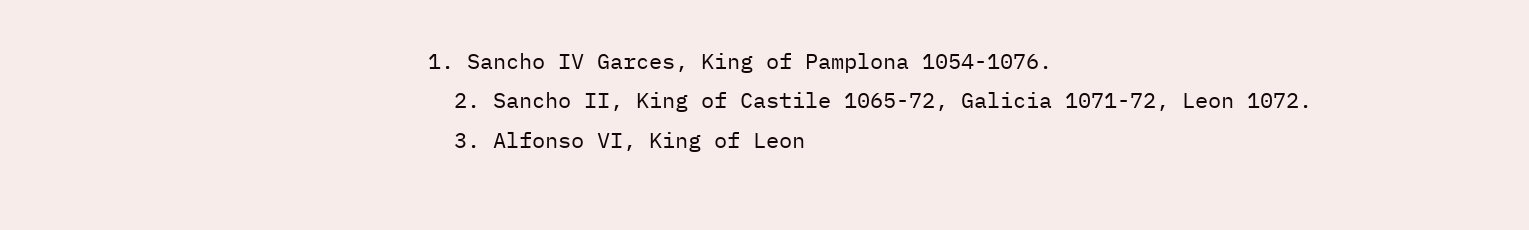1. Sancho IV Garces, King of Pamplona 1054-1076.
  2. Sancho II, King of Castile 1065-72, Galicia 1071-72, Leon 1072.
  3. Alfonso VI, King of Leon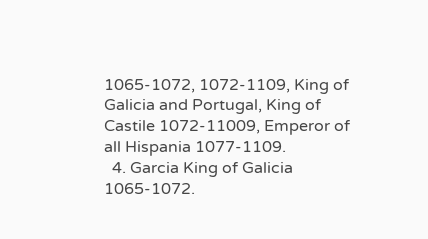1065-1072, 1072-1109, King of Galicia and Portugal, King of Castile 1072-11009, Emperor of all Hispania 1077-1109.
  4. Garcia King of Galicia 1065-1072.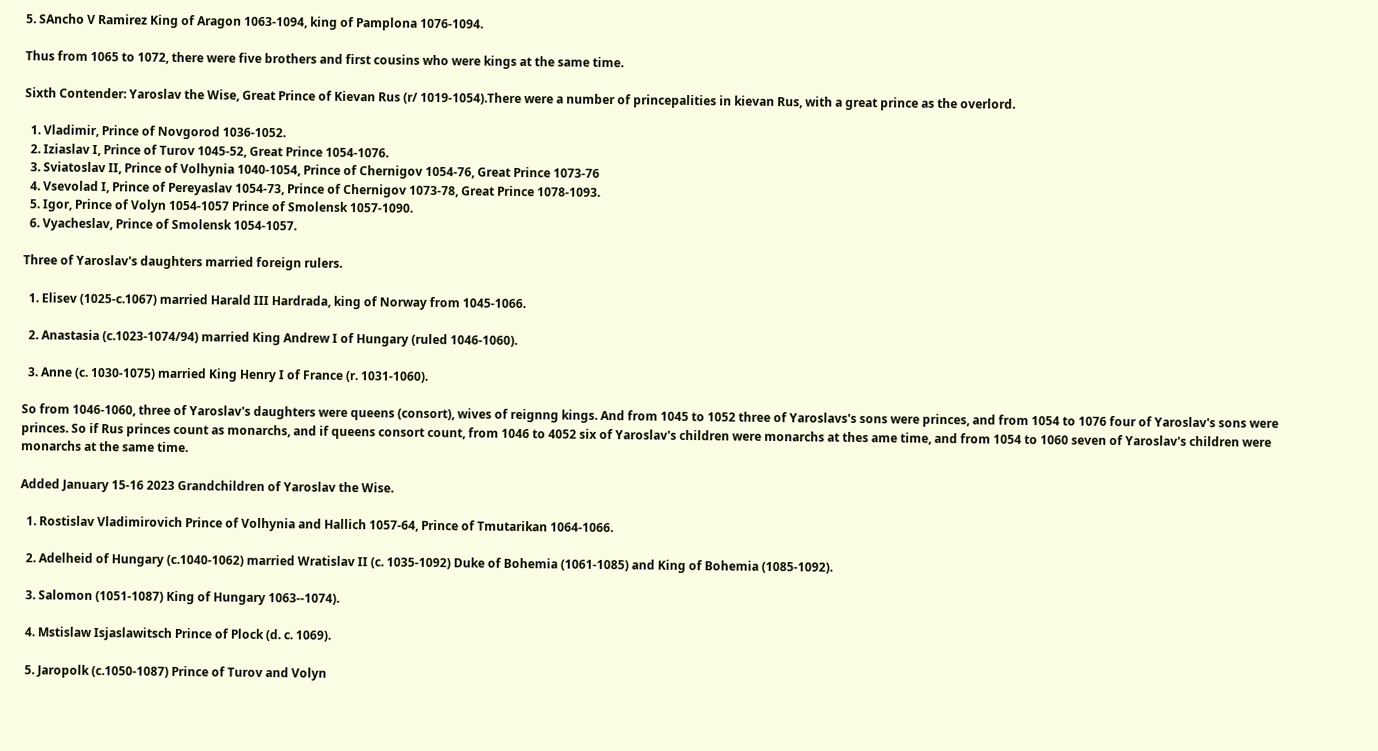5. SAncho V Ramirez King of Aragon 1063-1094, king of Pamplona 1076-1094.

Thus from 1065 to 1072, there were five brothers and first cousins who were kings at the same time.

Sixth Contender: Yaroslav the Wise, Great Prince of Kievan Rus (r/ 1019-1054).There were a number of princepalities in kievan Rus, with a great prince as the overlord.

  1. Vladimir, Prince of Novgorod 1036-1052.
  2. Iziaslav I, Prince of Turov 1045-52, Great Prince 1054-1076.
  3. Sviatoslav II, Prince of Volhynia 1040-1054, Prince of Chernigov 1054-76, Great Prince 1073-76
  4. Vsevolad I, Prince of Pereyaslav 1054-73, Prince of Chernigov 1073-78, Great Prince 1078-1093.
  5. Igor, Prince of Volyn 1054-1057 Prince of Smolensk 1057-1090.
  6. Vyacheslav, Prince of Smolensk 1054-1057.

Three of Yaroslav's daughters married foreign rulers.

  1. Elisev (1025-c.1067) married Harald III Hardrada, king of Norway from 1045-1066.

  2. Anastasia (c.1023-1074/94) married King Andrew I of Hungary (ruled 1046-1060).

  3. Anne (c. 1030-1075) married King Henry I of France (r. 1031-1060).

So from 1046-1060, three of Yaroslav's daughters were queens (consort), wives of reignng kings. And from 1045 to 1052 three of Yaroslavs's sons were princes, and from 1054 to 1076 four of Yaroslav's sons were princes. So if Rus princes count as monarchs, and if queens consort count, from 1046 to 4052 six of Yaroslav's children were monarchs at thes ame time, and from 1054 to 1060 seven of Yaroslav's children were monarchs at the same time.

Added January 15-16 2023 Grandchildren of Yaroslav the Wise.

  1. Rostislav Vladimirovich Prince of Volhynia and Hallich 1057-64, Prince of Tmutarikan 1064-1066.

  2. Adelheid of Hungary (c.1040-1062) married Wratislav II (c. 1035-1092) Duke of Bohemia (1061-1085) and King of Bohemia (1085-1092).

  3. Salomon (1051-1087) King of Hungary 1063--1074).

  4. Mstislaw Isjaslawitsch Prince of Plock (d. c. 1069).

  5. Jaropolk (c.1050-1087) Prince of Turov and Volyn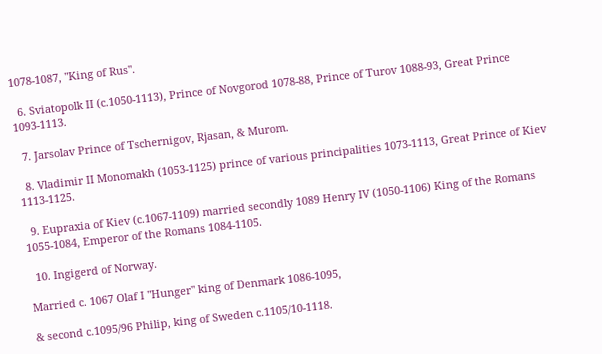1078-1087, "King of Rus".

  6. Sviatopolk II (c.1050-1113), Prince of Novgorod 1078-88, Prince of Turov 1088-93, Great Prince 1093-1113.

  7. Jarsolav Prince of Tschernigov, Rjasan, & Murom.

  8. Vladimir II Monomakh (1053-1125) prince of various principalities 1073-1113, Great Prince of Kiev 1113-1125.

  9. Eupraxia of Kiev (c.1067-1109) married secondly 1089 Henry IV (1050-1106) King of the Romans 1055-1084, Emperor of the Romans 1084-1105.

  10. Ingigerd of Norway.

Married c. 1067 Olaf I "Hunger" king of Denmark 1086-1095,

& second c.1095/96 Philip, king of Sweden c.1105/10-1118.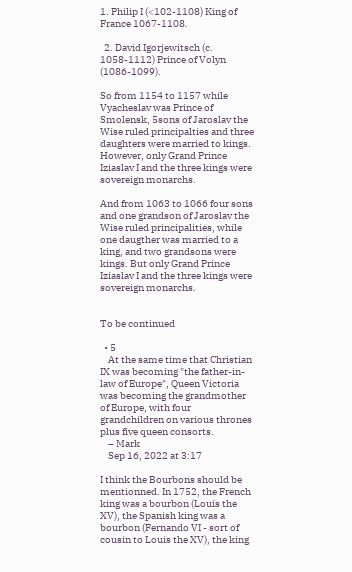1. Philip I (<102-1108) King of France 1067-1108.

  2. David Igorjewitsch (c. 1058-1112) Prince of Volyn (1086-1099).

So from 1154 to 1157 while Vyacheslav was Prince of Smolensk, 5sons of Jaroslav the Wise ruled principalties and three daughters were married to kings. However, only Grand Prince Iziaslav I and the three kings were sovereign monarchs.

And from 1063 to 1066 four sons and one grandson of Jaroslav the Wise ruled principalities, while one daugther was married to a king, and two grandsons were kings. But only Grand Prince Iziaslav I and the three kings were sovereign monarchs.


To be continued

  • 5
    At the same time that Christian IX was becoming "the father-in-law of Europe", Queen Victoria was becoming the grandmother of Europe, with four grandchildren on various thrones plus five queen consorts.
    – Mark
    Sep 16, 2022 at 3:17

I think the Bourbons should be mentionned. In 1752, the French king was a bourbon (Louis the XV), the Spanish king was a bourbon (Fernando VI - sort of cousin to Louis the XV), the king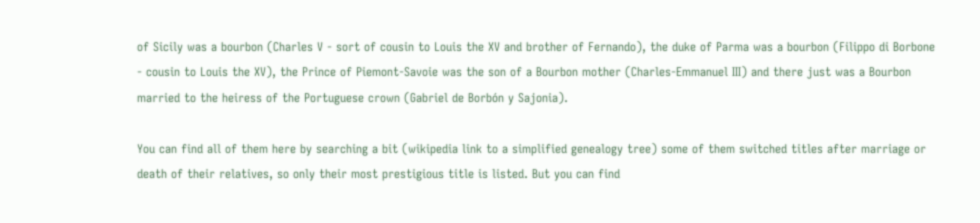of Sicily was a bourbon (Charles V - sort of cousin to Louis the XV and brother of Fernando), the duke of Parma was a bourbon (Filippo di Borbone - cousin to Louis the XV), the Prince of Piemont-Savoie was the son of a Bourbon mother (Charles-Emmanuel III) and there just was a Bourbon married to the heiress of the Portuguese crown (Gabriel de Borbón y Sajonia).

You can find all of them here by searching a bit (wikipedia link to a simplified genealogy tree) some of them switched titles after marriage or death of their relatives, so only their most prestigious title is listed. But you can find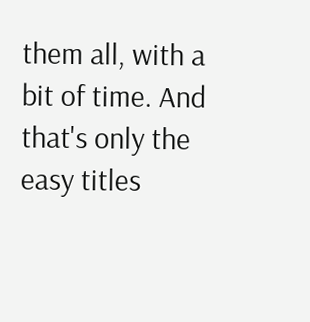them all, with a bit of time. And that's only the easy titles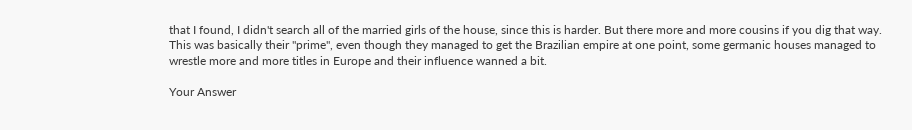that I found, I didn't search all of the married girls of the house, since this is harder. But there more and more cousins if you dig that way. This was basically their "prime", even though they managed to get the Brazilian empire at one point, some germanic houses managed to wrestle more and more titles in Europe and their influence wanned a bit.

Your Answer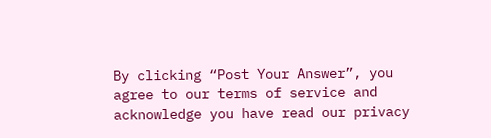By clicking “Post Your Answer”, you agree to our terms of service and acknowledge you have read our privacy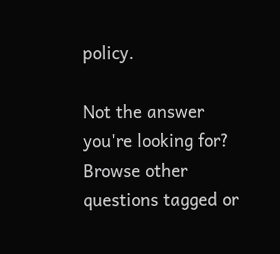policy.

Not the answer you're looking for? Browse other questions tagged or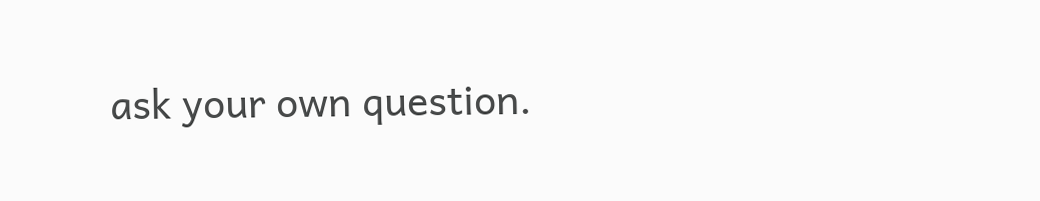ask your own question.